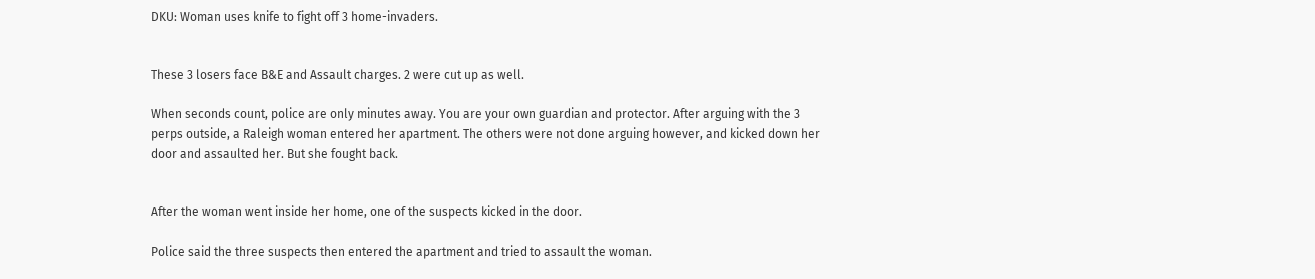DKU: Woman uses knife to fight off 3 home-invaders.


These 3 losers face B&E and Assault charges. 2 were cut up as well.

When seconds count, police are only minutes away. You are your own guardian and protector. After arguing with the 3 perps outside, a Raleigh woman entered her apartment. The others were not done arguing however, and kicked down her door and assaulted her. But she fought back.


After the woman went inside her home, one of the suspects kicked in the door.

Police said the three suspects then entered the apartment and tried to assault the woman.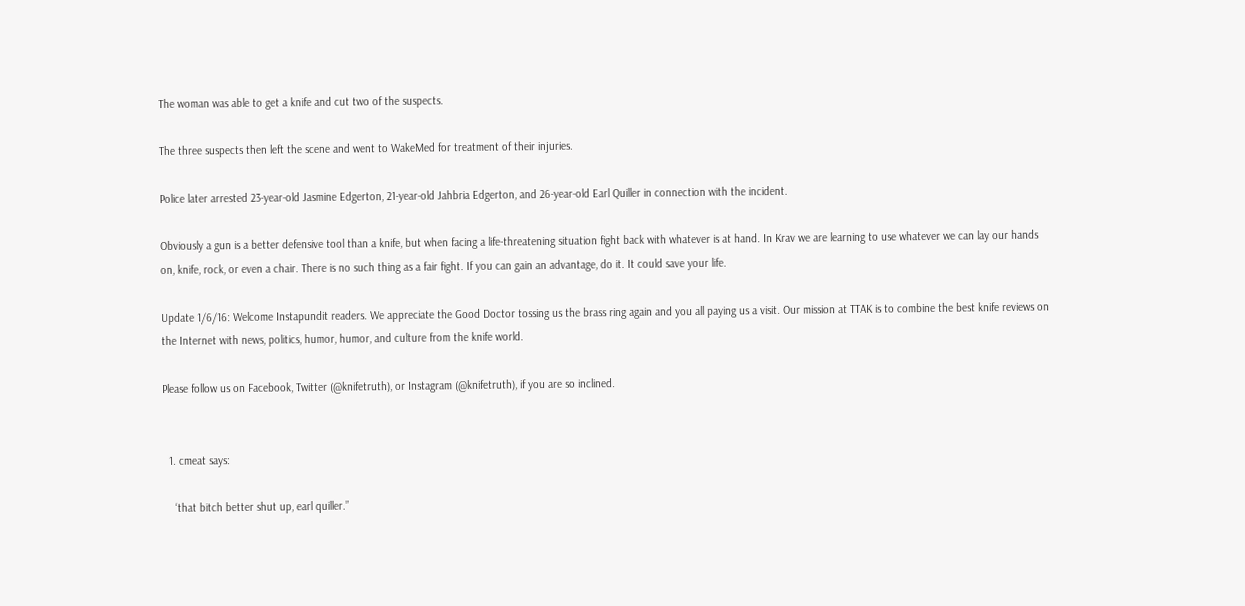The woman was able to get a knife and cut two of the suspects.

The three suspects then left the scene and went to WakeMed for treatment of their injuries.

Police later arrested 23-year-old Jasmine Edgerton, 21-year-old Jahbria Edgerton, and 26-year-old Earl Quiller in connection with the incident.

Obviously a gun is a better defensive tool than a knife, but when facing a life-threatening situation fight back with whatever is at hand. In Krav we are learning to use whatever we can lay our hands on, knife, rock, or even a chair. There is no such thing as a fair fight. If you can gain an advantage, do it. It could save your life.

Update 1/6/16: Welcome Instapundit readers. We appreciate the Good Doctor tossing us the brass ring again and you all paying us a visit. Our mission at TTAK is to combine the best knife reviews on the Internet with news, politics, humor, humor, and culture from the knife world.

Please follow us on Facebook, Twitter (@knifetruth), or Instagram (@knifetruth), if you are so inclined.


  1. cmeat says:

    ‘that bitch better shut up, earl quiller.”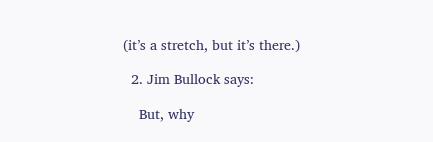(it’s a stretch, but it’s there.)

  2. Jim Bullock says:

    But, why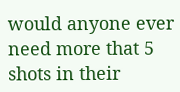would anyone ever need more that 5 shots in their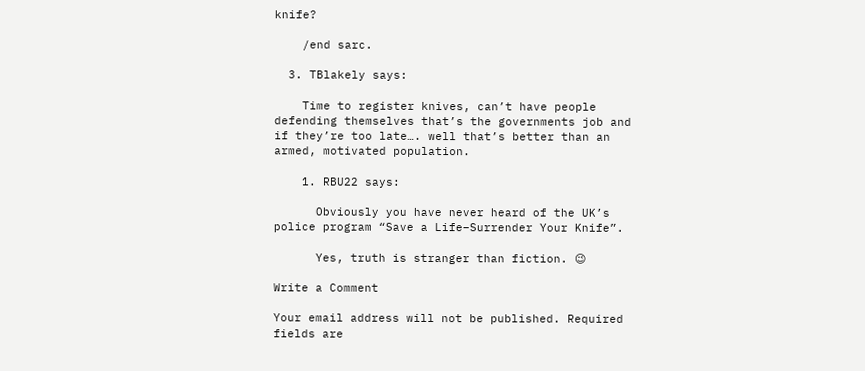knife?

    /end sarc.

  3. TBlakely says:

    Time to register knives, can’t have people defending themselves that’s the governments job and if they’re too late…. well that’s better than an armed, motivated population.

    1. RBU22 says:

      Obviously you have never heard of the UK’s police program “Save a Life–Surrender Your Knife”.

      Yes, truth is stranger than fiction. 😉

Write a Comment

Your email address will not be published. Required fields are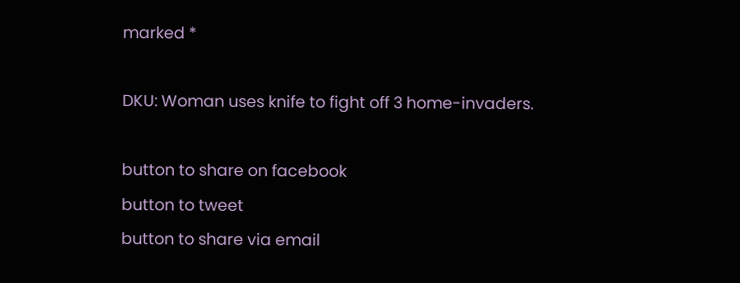marked *

DKU: Woman uses knife to fight off 3 home-invaders.

button to share on facebook
button to tweet
button to share via email